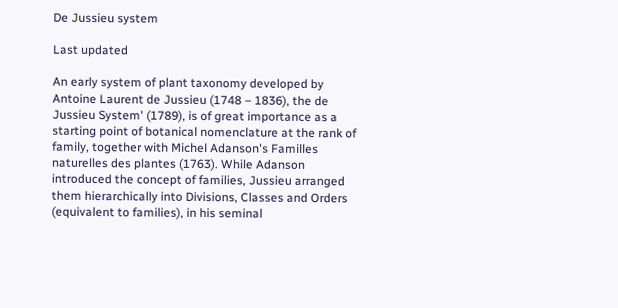De Jussieu system

Last updated

An early system of plant taxonomy developed by Antoine Laurent de Jussieu (1748 – 1836), the de Jussieu System' (1789), is of great importance as a starting point of botanical nomenclature at the rank of family, together with Michel Adanson's Familles naturelles des plantes (1763). While Adanson introduced the concept of families, Jussieu arranged them hierarchically into Divisions, Classes and Orders (equivalent to families), in his seminal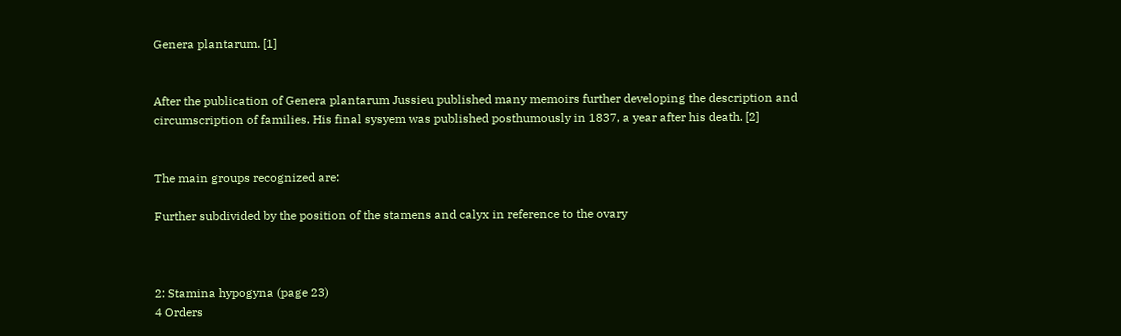Genera plantarum. [1]


After the publication of Genera plantarum Jussieu published many memoirs further developing the description and circumscription of families. His final sysyem was published posthumously in 1837, a year after his death. [2]


The main groups recognized are:

Further subdivided by the position of the stamens and calyx in reference to the ovary



2: Stamina hypogyna (page 23)
4 Orders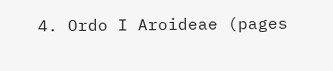4. Ordo I Aroideae (pages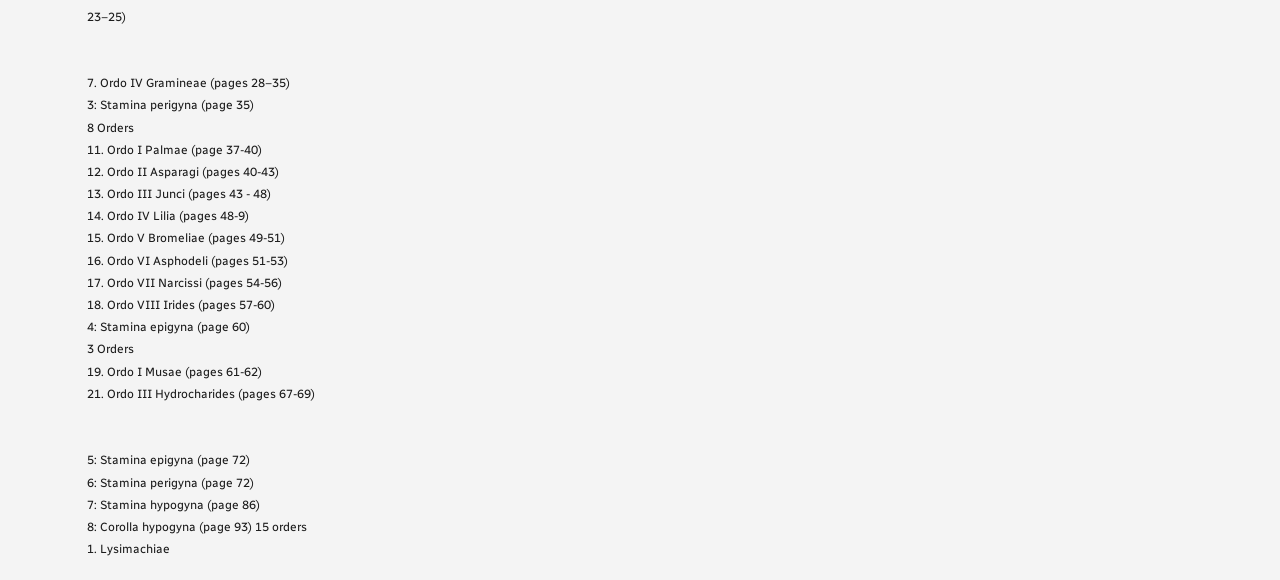23–25)


7. Ordo IV Gramineae (pages 28–35)
3: Stamina perigyna (page 35)
8 Orders
11. Ordo I Palmae (page 37-40)
12. Ordo II Asparagi (pages 40-43)
13. Ordo III Junci (pages 43 - 48)
14. Ordo IV Lilia (pages 48-9)
15. Ordo V Bromeliae (pages 49-51)
16. Ordo VI Asphodeli (pages 51-53)
17. Ordo VII Narcissi (pages 54-56)
18. Ordo VIII Irides (pages 57-60)
4: Stamina epigyna (page 60)
3 Orders
19. Ordo I Musae (pages 61-62)
21. Ordo III Hydrocharides (pages 67-69)


5: Stamina epigyna (page 72)
6: Stamina perigyna (page 72)
7: Stamina hypogyna (page 86)
8: Corolla hypogyna (page 93) 15 orders
1. Lysimachiae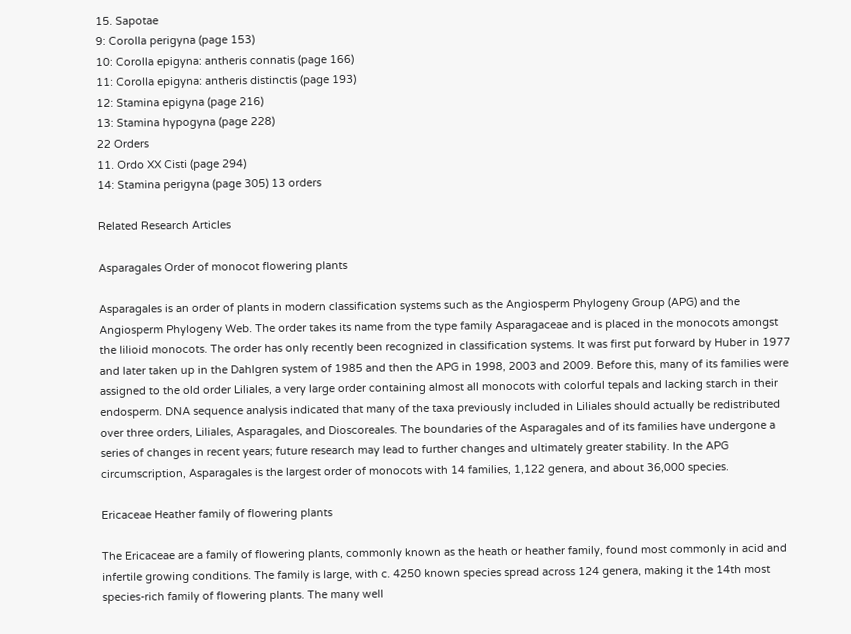15. Sapotae
9: Corolla perigyna (page 153)
10: Corolla epigyna: antheris connatis (page 166)
11: Corolla epigyna: antheris distinctis (page 193)
12: Stamina epigyna (page 216)
13: Stamina hypogyna (page 228)
22 Orders
11. Ordo XX Cisti (page 294)
14: Stamina perigyna (page 305) 13 orders

Related Research Articles

Asparagales Order of monocot flowering plants

Asparagales is an order of plants in modern classification systems such as the Angiosperm Phylogeny Group (APG) and the Angiosperm Phylogeny Web. The order takes its name from the type family Asparagaceae and is placed in the monocots amongst the lilioid monocots. The order has only recently been recognized in classification systems. It was first put forward by Huber in 1977 and later taken up in the Dahlgren system of 1985 and then the APG in 1998, 2003 and 2009. Before this, many of its families were assigned to the old order Liliales, a very large order containing almost all monocots with colorful tepals and lacking starch in their endosperm. DNA sequence analysis indicated that many of the taxa previously included in Liliales should actually be redistributed over three orders, Liliales, Asparagales, and Dioscoreales. The boundaries of the Asparagales and of its families have undergone a series of changes in recent years; future research may lead to further changes and ultimately greater stability. In the APG circumscription, Asparagales is the largest order of monocots with 14 families, 1,122 genera, and about 36,000 species.

Ericaceae Heather family of flowering plants

The Ericaceae are a family of flowering plants, commonly known as the heath or heather family, found most commonly in acid and infertile growing conditions. The family is large, with c. 4250 known species spread across 124 genera, making it the 14th most species-rich family of flowering plants. The many well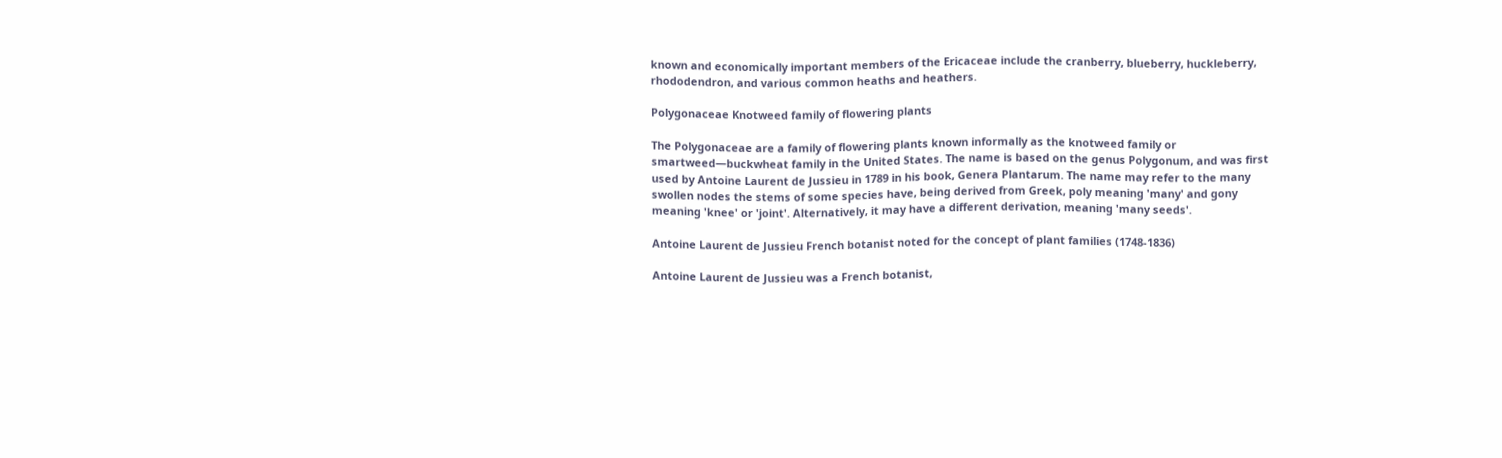known and economically important members of the Ericaceae include the cranberry, blueberry, huckleberry, rhododendron, and various common heaths and heathers.

Polygonaceae Knotweed family of flowering plants

The Polygonaceae are a family of flowering plants known informally as the knotweed family or smartweed—buckwheat family in the United States. The name is based on the genus Polygonum, and was first used by Antoine Laurent de Jussieu in 1789 in his book, Genera Plantarum. The name may refer to the many swollen nodes the stems of some species have, being derived from Greek, poly meaning 'many' and gony meaning 'knee' or 'joint'. Alternatively, it may have a different derivation, meaning 'many seeds'.

Antoine Laurent de Jussieu French botanist noted for the concept of plant families (1748-1836)

Antoine Laurent de Jussieu was a French botanist,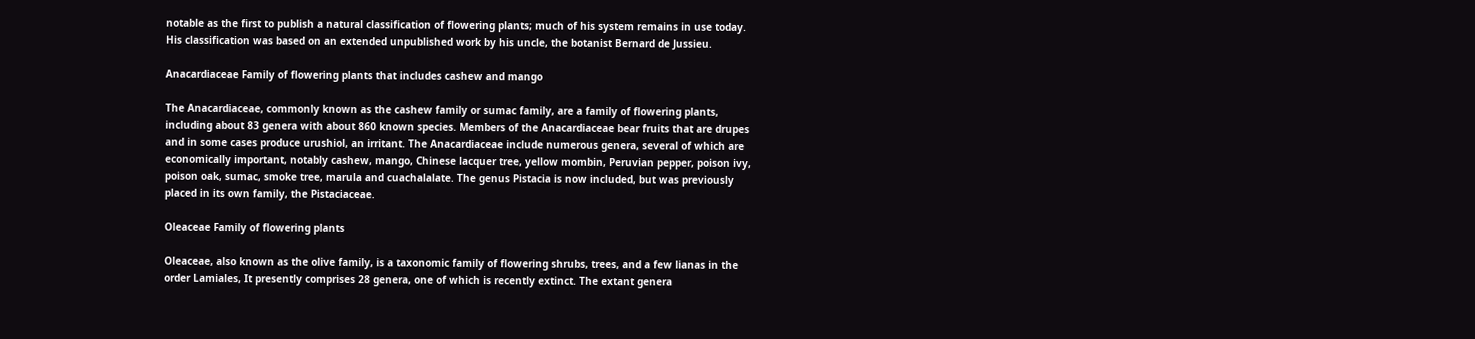notable as the first to publish a natural classification of flowering plants; much of his system remains in use today. His classification was based on an extended unpublished work by his uncle, the botanist Bernard de Jussieu.

Anacardiaceae Family of flowering plants that includes cashew and mango

The Anacardiaceae, commonly known as the cashew family or sumac family, are a family of flowering plants, including about 83 genera with about 860 known species. Members of the Anacardiaceae bear fruits that are drupes and in some cases produce urushiol, an irritant. The Anacardiaceae include numerous genera, several of which are economically important, notably cashew, mango, Chinese lacquer tree, yellow mombin, Peruvian pepper, poison ivy, poison oak, sumac, smoke tree, marula and cuachalalate. The genus Pistacia is now included, but was previously placed in its own family, the Pistaciaceae.

Oleaceae Family of flowering plants

Oleaceae, also known as the olive family, is a taxonomic family of flowering shrubs, trees, and a few lianas in the order Lamiales, It presently comprises 28 genera, one of which is recently extinct. The extant genera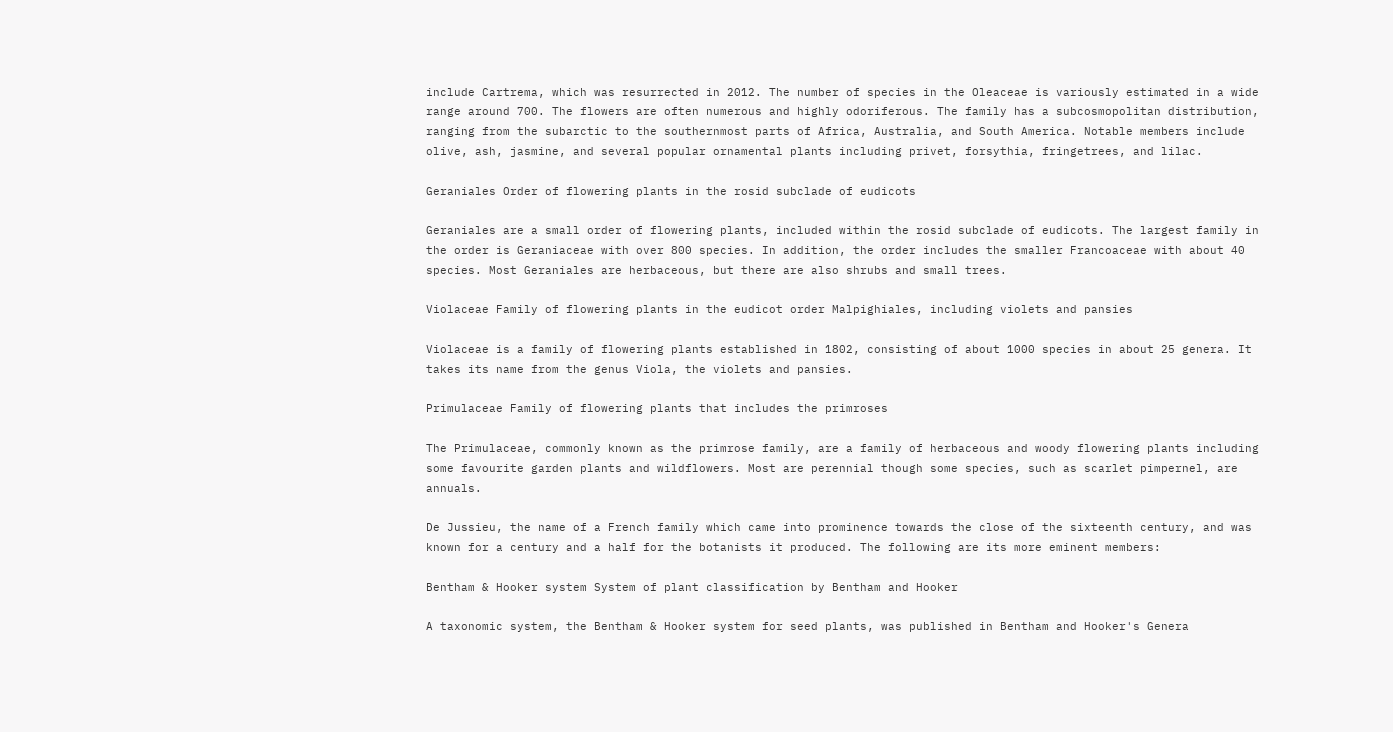include Cartrema, which was resurrected in 2012. The number of species in the Oleaceae is variously estimated in a wide range around 700. The flowers are often numerous and highly odoriferous. The family has a subcosmopolitan distribution, ranging from the subarctic to the southernmost parts of Africa, Australia, and South America. Notable members include olive, ash, jasmine, and several popular ornamental plants including privet, forsythia, fringetrees, and lilac.

Geraniales Order of flowering plants in the rosid subclade of eudicots

Geraniales are a small order of flowering plants, included within the rosid subclade of eudicots. The largest family in the order is Geraniaceae with over 800 species. In addition, the order includes the smaller Francoaceae with about 40 species. Most Geraniales are herbaceous, but there are also shrubs and small trees.

Violaceae Family of flowering plants in the eudicot order Malpighiales, including violets and pansies

Violaceae is a family of flowering plants established in 1802, consisting of about 1000 species in about 25 genera. It takes its name from the genus Viola, the violets and pansies.

Primulaceae Family of flowering plants that includes the primroses

The Primulaceae, commonly known as the primrose family, are a family of herbaceous and woody flowering plants including some favourite garden plants and wildflowers. Most are perennial though some species, such as scarlet pimpernel, are annuals.

De Jussieu, the name of a French family which came into prominence towards the close of the sixteenth century, and was known for a century and a half for the botanists it produced. The following are its more eminent members:

Bentham & Hooker system System of plant classification by Bentham and Hooker

A taxonomic system, the Bentham & Hooker system for seed plants, was published in Bentham and Hooker's Genera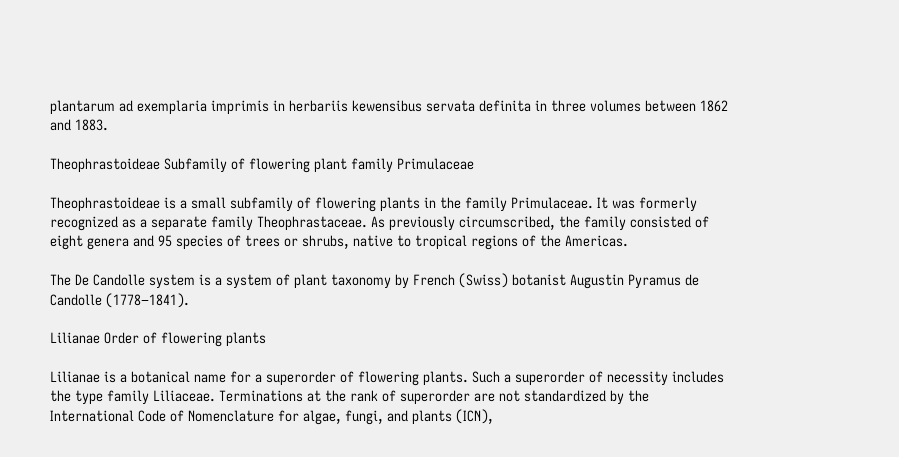plantarum ad exemplaria imprimis in herbariis kewensibus servata definita in three volumes between 1862 and 1883.

Theophrastoideae Subfamily of flowering plant family Primulaceae

Theophrastoideae is a small subfamily of flowering plants in the family Primulaceae. It was formerly recognized as a separate family Theophrastaceae. As previously circumscribed, the family consisted of eight genera and 95 species of trees or shrubs, native to tropical regions of the Americas.

The De Candolle system is a system of plant taxonomy by French (Swiss) botanist Augustin Pyramus de Candolle (1778−1841).

Lilianae Order of flowering plants

Lilianae is a botanical name for a superorder of flowering plants. Such a superorder of necessity includes the type family Liliaceae. Terminations at the rank of superorder are not standardized by the International Code of Nomenclature for algae, fungi, and plants (ICN),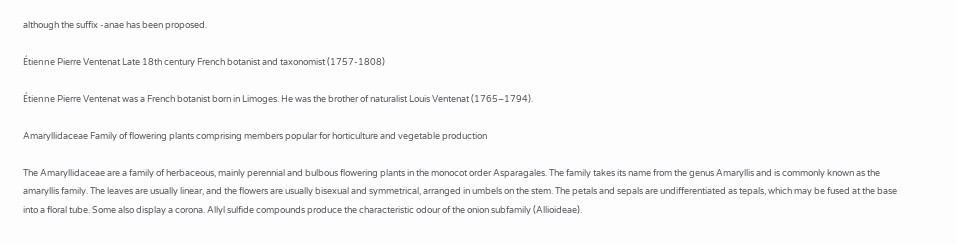although the suffix -anae has been proposed.

Étienne Pierre Ventenat Late 18th century French botanist and taxonomist (1757-1808)

Étienne Pierre Ventenat was a French botanist born in Limoges. He was the brother of naturalist Louis Ventenat (1765–1794).

Amaryllidaceae Family of flowering plants comprising members popular for horticulture and vegetable production

The Amaryllidaceae are a family of herbaceous, mainly perennial and bulbous flowering plants in the monocot order Asparagales. The family takes its name from the genus Amaryllis and is commonly known as the amaryllis family. The leaves are usually linear, and the flowers are usually bisexual and symmetrical, arranged in umbels on the stem. The petals and sepals are undifferentiated as tepals, which may be fused at the base into a floral tube. Some also display a corona. Allyl sulfide compounds produce the characteristic odour of the onion subfamily (Allioideae).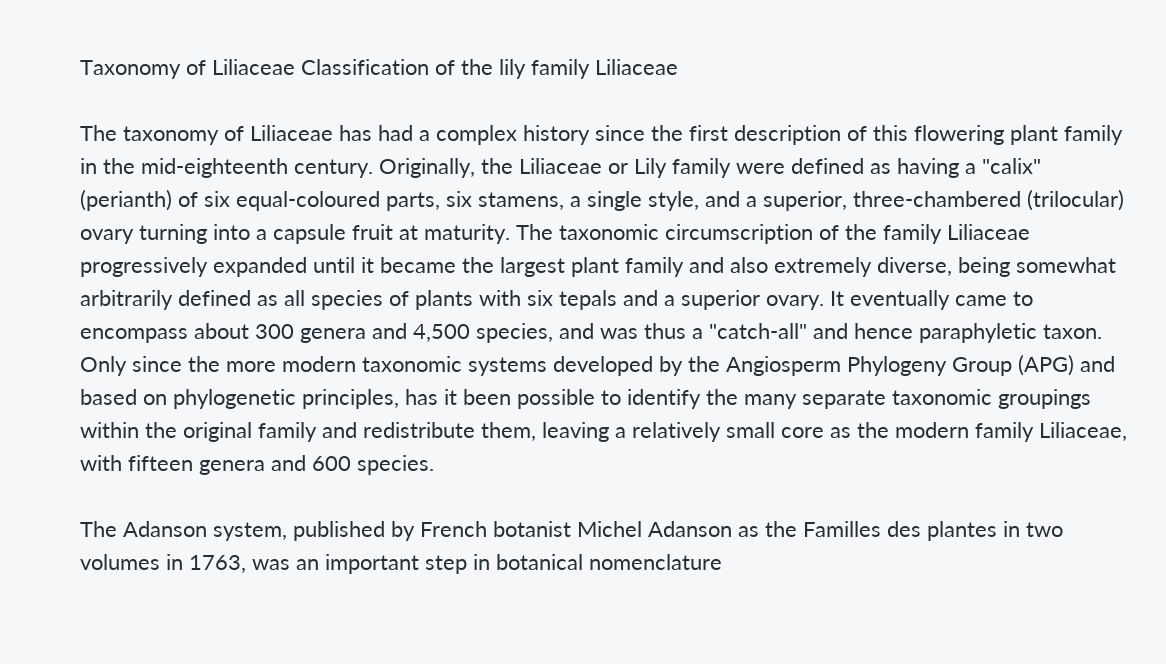Taxonomy of Liliaceae Classification of the lily family Liliaceae

The taxonomy of Liliaceae has had a complex history since the first description of this flowering plant family in the mid-eighteenth century. Originally, the Liliaceae or Lily family were defined as having a "calix" (perianth) of six equal-coloured parts, six stamens, a single style, and a superior, three-chambered (trilocular) ovary turning into a capsule fruit at maturity. The taxonomic circumscription of the family Liliaceae progressively expanded until it became the largest plant family and also extremely diverse, being somewhat arbitrarily defined as all species of plants with six tepals and a superior ovary. It eventually came to encompass about 300 genera and 4,500 species, and was thus a "catch-all" and hence paraphyletic taxon. Only since the more modern taxonomic systems developed by the Angiosperm Phylogeny Group (APG) and based on phylogenetic principles, has it been possible to identify the many separate taxonomic groupings within the original family and redistribute them, leaving a relatively small core as the modern family Liliaceae, with fifteen genera and 600 species.

The Adanson system, published by French botanist Michel Adanson as the Familles des plantes in two volumes in 1763, was an important step in botanical nomenclature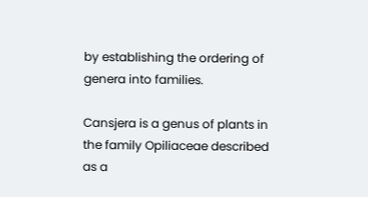by establishing the ordering of genera into families.

Cansjera is a genus of plants in the family Opiliaceae described as a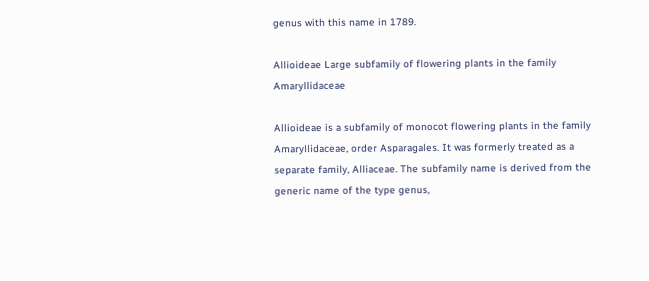genus with this name in 1789.

Allioideae Large subfamily of flowering plants in the family Amaryllidaceae

Allioideae is a subfamily of monocot flowering plants in the family Amaryllidaceae, order Asparagales. It was formerly treated as a separate family, Alliaceae. The subfamily name is derived from the generic name of the type genus,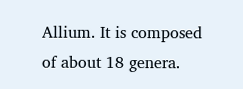Allium. It is composed of about 18 genera.